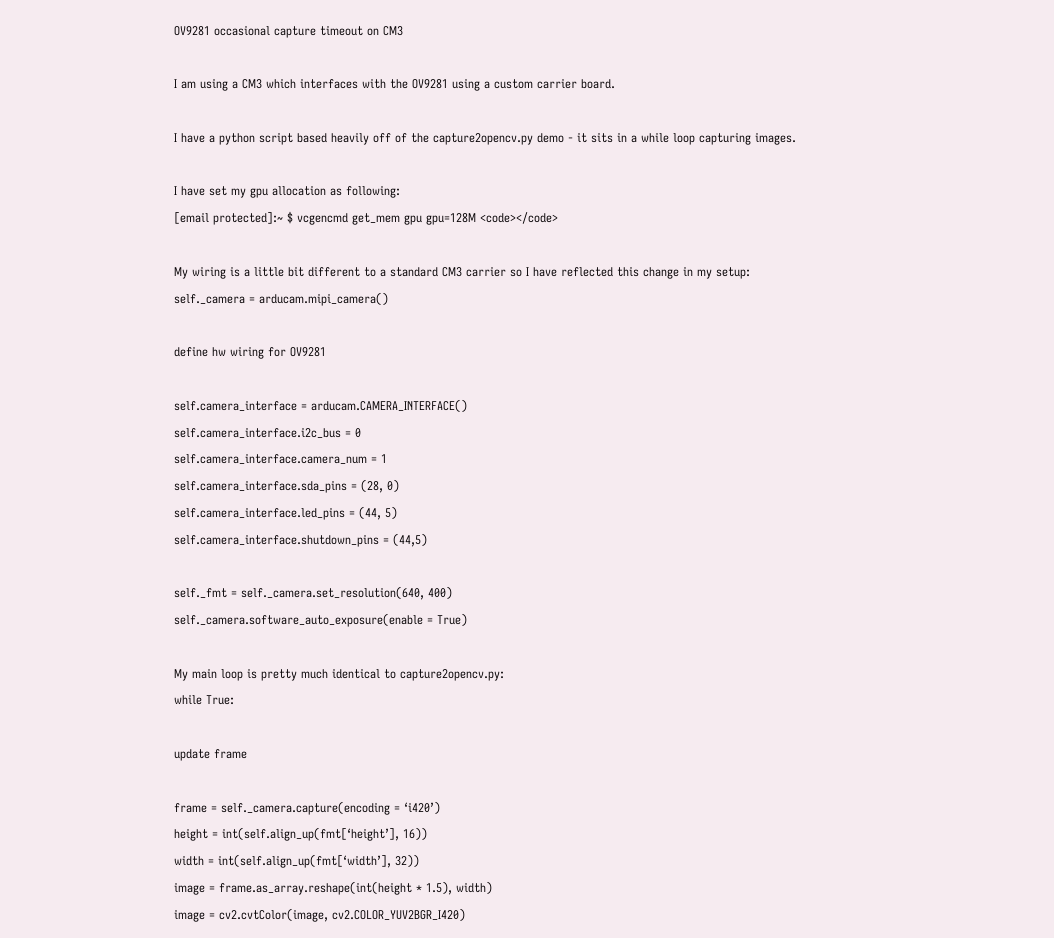OV9281 occasional capture timeout on CM3

I am using a CM3 which interfaces with the OV9281 using a custom carrier board.

I have a python script based heavily off of the capture2opencv.py demo - it sits in a while loop capturing images.

I have set my gpu allocation as following:
[email protected]:~ $ vcgencmd get_mem gpu gpu=128M <code></code>

My wiring is a little bit different to a standard CM3 carrier so I have reflected this change in my setup:
self._camera = arducam.mipi_camera()

define hw wiring for OV9281

self.camera_interface = arducam.CAMERA_INTERFACE()
self.camera_interface.i2c_bus = 0
self.camera_interface.camera_num = 1
self.camera_interface.sda_pins = (28, 0)
self.camera_interface.led_pins = (44, 5)
self.camera_interface.shutdown_pins = (44,5)

self._fmt = self._camera.set_resolution(640, 400)
self._camera.software_auto_exposure(enable = True)

My main loop is pretty much identical to capture2opencv.py:
while True:

update frame

frame = self._camera.capture(encoding = ‘i420’)
height = int(self.align_up(fmt[‘height’], 16))
width = int(self.align_up(fmt[‘width’], 32))
image = frame.as_array.reshape(int(height * 1.5), width)
image = cv2.cvtColor(image, cv2.COLOR_YUV2BGR_I420)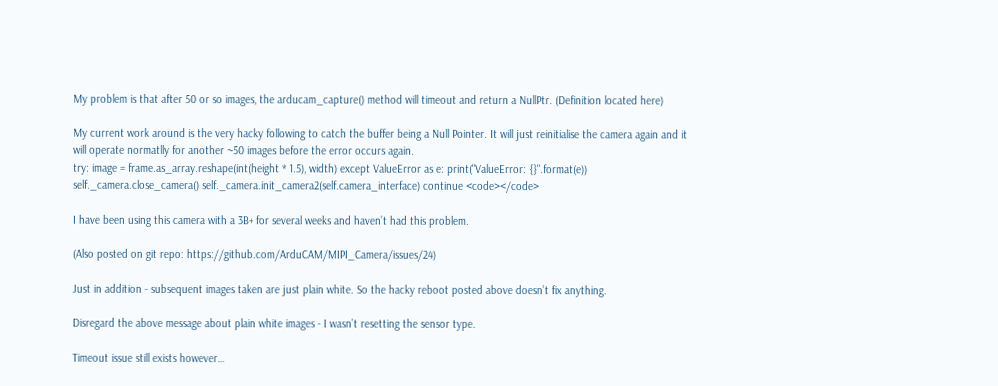My problem is that after 50 or so images, the arducam_capture() method will timeout and return a NullPtr. (Definition located here)

My current work around is the very hacky following to catch the buffer being a Null Pointer. It will just reinitialise the camera again and it will operate normatlly for another ~50 images before the error occurs again.
try: image = frame.as_array.reshape(int(height * 1.5), width) except ValueError as e: print("ValueError: {}".format(e)) self._camera.close_camera() self._camera.init_camera2(self.camera_interface) continue <code></code>

I have been using this camera with a 3B+ for several weeks and haven’t had this problem.

(Also posted on git repo: https://github.com/ArduCAM/MIPI_Camera/issues/24)

Just in addition - subsequent images taken are just plain white. So the hacky reboot posted above doesn’t fix anything.

Disregard the above message about plain white images - I wasn’t resetting the sensor type.

Timeout issue still exists however…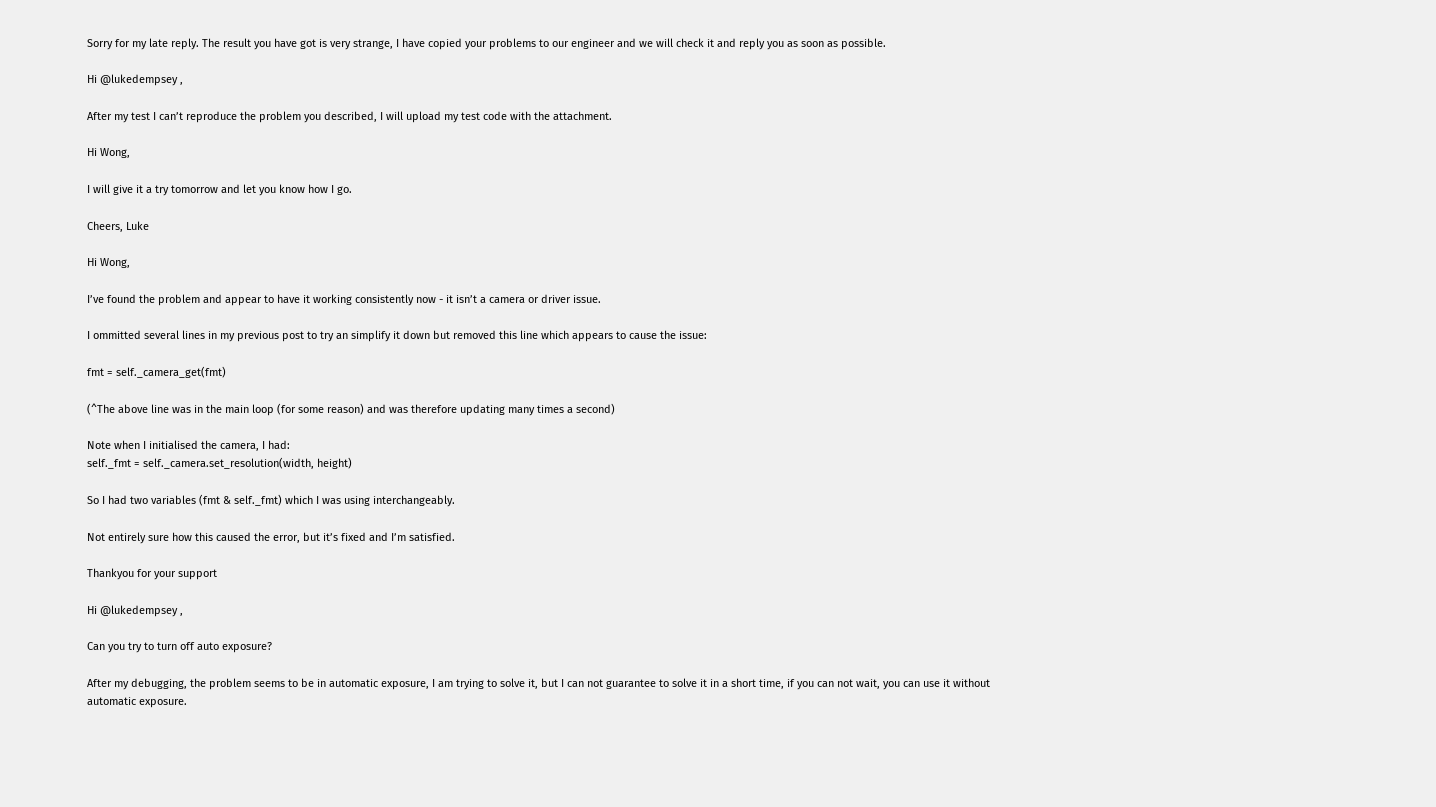Sorry for my late reply. The result you have got is very strange, I have copied your problems to our engineer and we will check it and reply you as soon as possible.

Hi @lukedempsey ,

After my test I can’t reproduce the problem you described, I will upload my test code with the attachment.

Hi Wong,

I will give it a try tomorrow and let you know how I go.

Cheers, Luke

Hi Wong,

I’ve found the problem and appear to have it working consistently now - it isn’t a camera or driver issue.

I ommitted several lines in my previous post to try an simplify it down but removed this line which appears to cause the issue:

fmt = self._camera_get(fmt)

(^The above line was in the main loop (for some reason) and was therefore updating many times a second)

Note when I initialised the camera, I had:
self._fmt = self._camera.set_resolution(width, height)

So I had two variables (fmt & self._fmt) which I was using interchangeably.

Not entirely sure how this caused the error, but it’s fixed and I’m satisfied.

Thankyou for your support

Hi @lukedempsey ,

Can you try to turn off auto exposure?

After my debugging, the problem seems to be in automatic exposure, I am trying to solve it, but I can not guarantee to solve it in a short time, if you can not wait, you can use it without automatic exposure.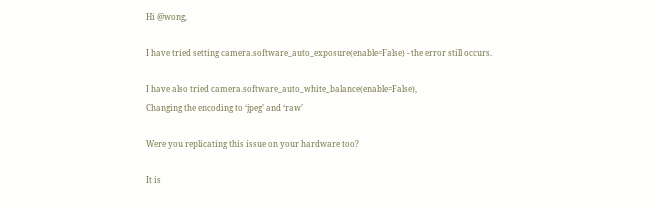Hi @wong,

I have tried setting camera.software_auto_exposure(enable=False) - the error still occurs.

I have also tried camera.software_auto_white_balance(enable=False),
Changing the encoding to ‘jpeg’ and ‘raw’

Were you replicating this issue on your hardware too?

It is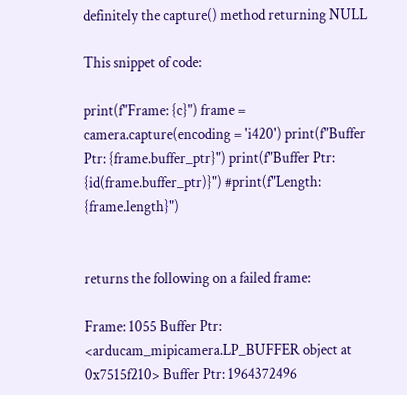definitely the capture() method returning NULL

This snippet of code:

print(f"Frame: {c}") frame = camera.capture(encoding = 'i420') print(f"Buffer Ptr: {frame.buffer_ptr}") print(f"Buffer Ptr: {id(frame.buffer_ptr)}") #print(f"Length: {frame.length}")


returns the following on a failed frame:

Frame: 1055 Buffer Ptr: <arducam_mipicamera.LP_BUFFER object at 0x7515f210> Buffer Ptr: 1964372496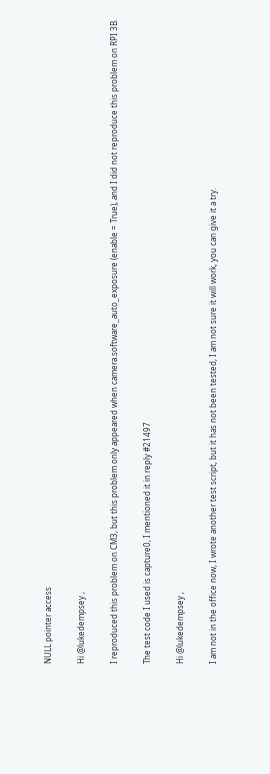NULL pointer access

Hi @lukedempsey ,

I reproduced this problem on CM3, but this problem only appeared when camera.software_auto_exposure (enable = True), and I did not reproduce this problem on RPI 3B.

The test code I used is capture0, I mentioned it in reply #21497

Hi @lukedempsey ,

I am not in the office now, I wrote another test script, but it has not been tested, I am not sure it will work, you can give it a try.